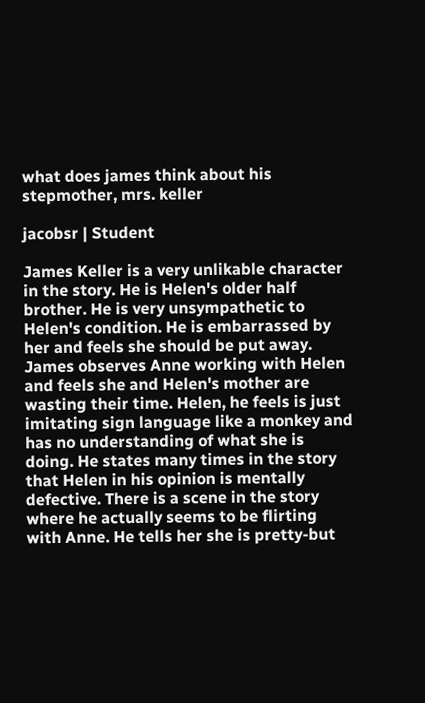what does james think about his stepmother, mrs. keller

jacobsr | Student

James Keller is a very unlikable character in the story. He is Helen's older half brother. He is very unsympathetic to Helen's condition. He is embarrassed by her and feels she should be put away. James observes Anne working with Helen and feels she and Helen's mother are wasting their time. Helen, he feels is just imitating sign language like a monkey and has no understanding of what she is doing. He states many times in the story that Helen in his opinion is mentally defective. There is a scene in the story where he actually seems to be flirting with Anne. He tells her she is pretty-but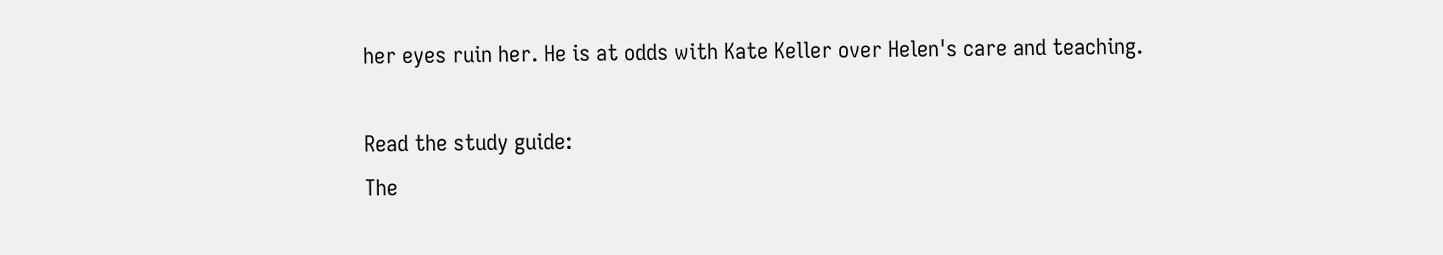her eyes ruin her. He is at odds with Kate Keller over Helen's care and teaching.

Read the study guide:
The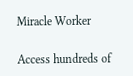Miracle Worker

Access hundreds of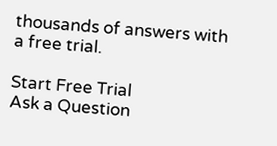thousands of answers with a free trial.

Start Free Trial
Ask a Question